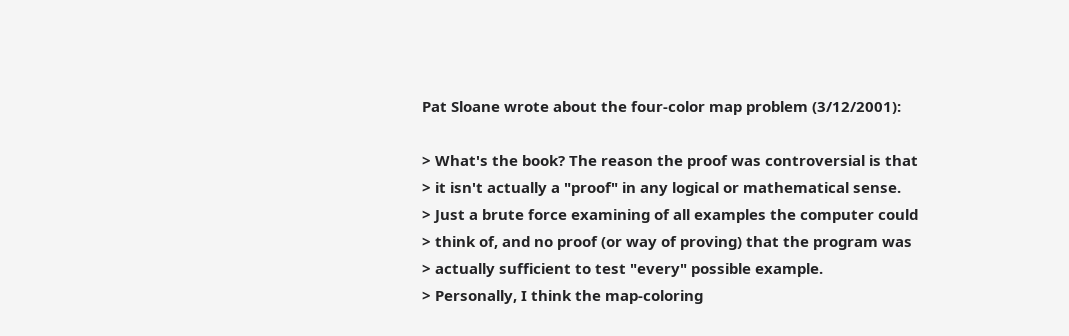Pat Sloane wrote about the four-color map problem (3/12/2001):

> What's the book? The reason the proof was controversial is that
> it isn't actually a "proof" in any logical or mathematical sense.
> Just a brute force examining of all examples the computer could
> think of, and no proof (or way of proving) that the program was
> actually sufficient to test "every" possible example.
> Personally, I think the map-coloring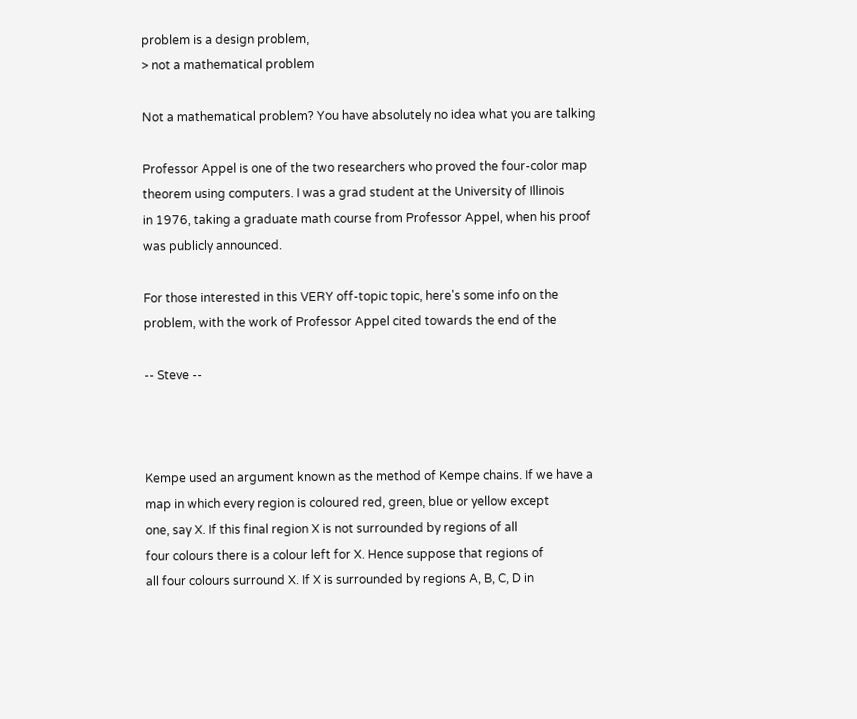problem is a design problem,
> not a mathematical problem

Not a mathematical problem? You have absolutely no idea what you are talking

Professor Appel is one of the two researchers who proved the four-color map
theorem using computers. I was a grad student at the University of Illinois
in 1976, taking a graduate math course from Professor Appel, when his proof
was publicly announced.

For those interested in this VERY off-topic topic, here's some info on the
problem, with the work of Professor Appel cited towards the end of the

-- Steve --



Kempe used an argument known as the method of Kempe chains. If we have a
map in which every region is coloured red, green, blue or yellow except
one, say X. If this final region X is not surrounded by regions of all
four colours there is a colour left for X. Hence suppose that regions of
all four colours surround X. If X is surrounded by regions A, B, C, D in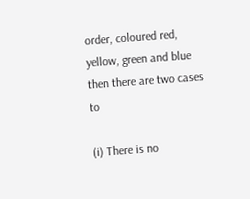order, coloured red, yellow, green and blue then there are two cases to

(i) There is no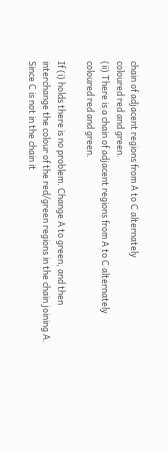chain of adjacent regions from A to C alternately
coloured red and green.
(ii) There is a chain of adjacent regions from A to C alternately
coloured red and green.

If (i) holds there is no problem. Change A to green, and then
interchange the colour of the red/green regions in the chain joining A.
Since C is not in the chain it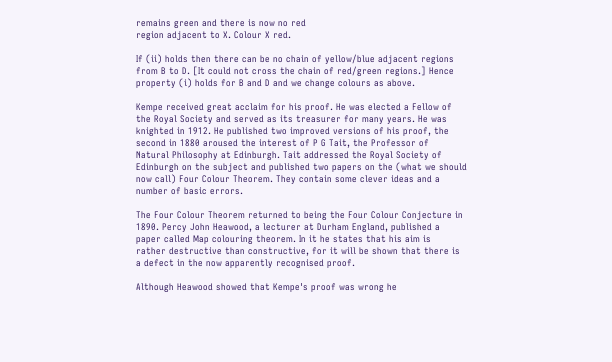remains green and there is now no red
region adjacent to X. Colour X red.

If (ii) holds then there can be no chain of yellow/blue adjacent regions
from B to D. [It could not cross the chain of red/green regions.] Hence
property (i) holds for B and D and we change colours as above.

Kempe received great acclaim for his proof. He was elected a Fellow of
the Royal Society and served as its treasurer for many years. He was
knighted in 1912. He published two improved versions of his proof, the
second in 1880 aroused the interest of P G Tait, the Professor of
Natural Philosophy at Edinburgh. Tait addressed the Royal Society of
Edinburgh on the subject and published two papers on the (what we should
now call) Four Colour Theorem. They contain some clever ideas and a
number of basic errors.

The Four Colour Theorem returned to being the Four Colour Conjecture in
1890. Percy John Heawood, a lecturer at Durham England, published a
paper called Map colouring theorem. In it he states that his aim is
rather destructive than constructive, for it will be shown that there is
a defect in the now apparently recognised proof.

Although Heawood showed that Kempe's proof was wrong he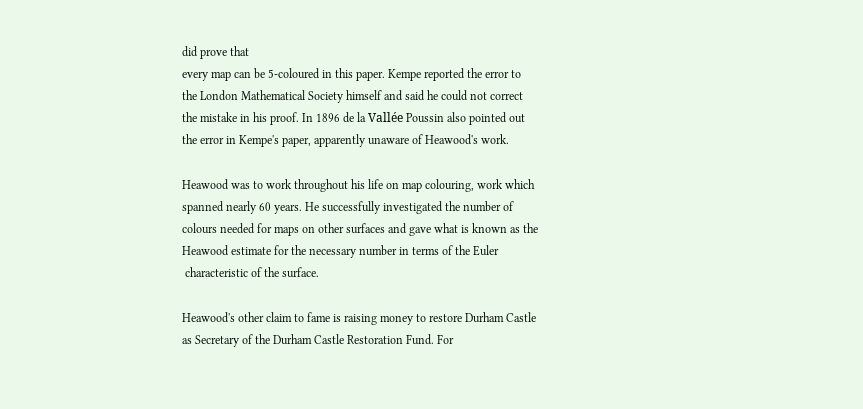did prove that
every map can be 5-coloured in this paper. Kempe reported the error to
the London Mathematical Society himself and said he could not correct
the mistake in his proof. In 1896 de la Vallée Poussin also pointed out
the error in Kempe's paper, apparently unaware of Heawood's work.

Heawood was to work throughout his life on map colouring, work which
spanned nearly 60 years. He successfully investigated the number of
colours needed for maps on other surfaces and gave what is known as the
Heawood estimate for the necessary number in terms of the Euler
 characteristic of the surface.

Heawood's other claim to fame is raising money to restore Durham Castle
as Secretary of the Durham Castle Restoration Fund. For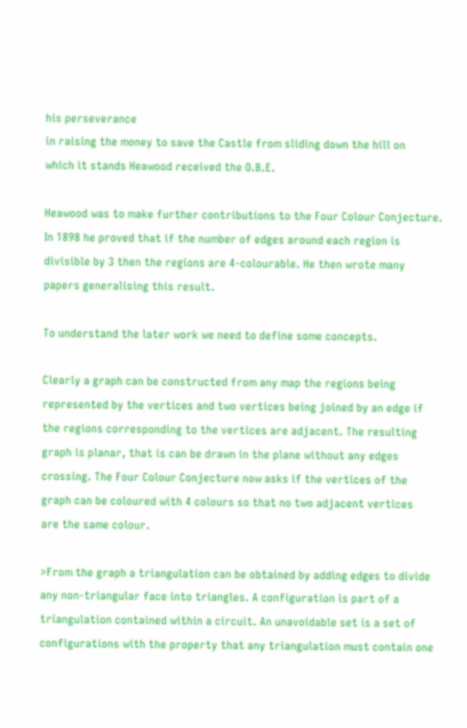his perseverance
in raising the money to save the Castle from sliding down the hill on
which it stands Heawood received the O.B.E.

Heawood was to make further contributions to the Four Colour Conjecture.
In 1898 he proved that if the number of edges around each region is
divisible by 3 then the regions are 4-colourable. He then wrote many
papers generalising this result.

To understand the later work we need to define some concepts.

Clearly a graph can be constructed from any map the regions being
represented by the vertices and two vertices being joined by an edge if
the regions corresponding to the vertices are adjacent. The resulting
graph is planar, that is can be drawn in the plane without any edges
crossing. The Four Colour Conjecture now asks if the vertices of the
graph can be coloured with 4 colours so that no two adjacent vertices
are the same colour.

>From the graph a triangulation can be obtained by adding edges to divide
any non-triangular face into triangles. A configuration is part of a
triangulation contained within a circuit. An unavoidable set is a set of
configurations with the property that any triangulation must contain one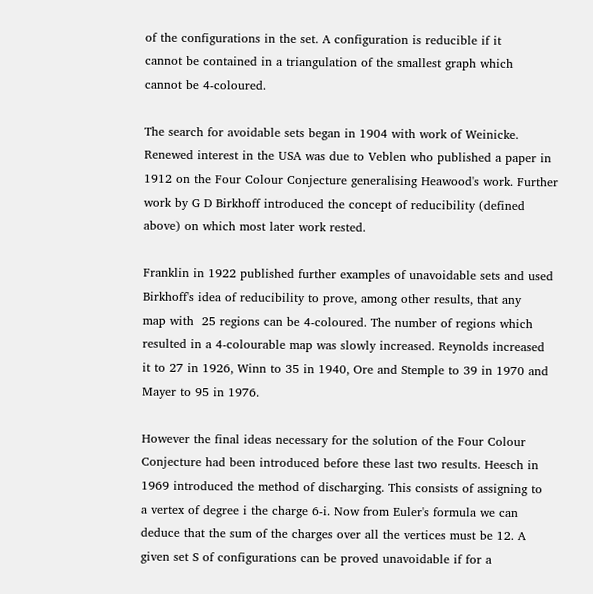of the configurations in the set. A configuration is reducible if it
cannot be contained in a triangulation of the smallest graph which
cannot be 4-coloured.

The search for avoidable sets began in 1904 with work of Weinicke.
Renewed interest in the USA was due to Veblen who published a paper in
1912 on the Four Colour Conjecture generalising Heawood's work. Further
work by G D Birkhoff introduced the concept of reducibility (defined
above) on which most later work rested.

Franklin in 1922 published further examples of unavoidable sets and used
Birkhoff's idea of reducibility to prove, among other results, that any
map with  25 regions can be 4-coloured. The number of regions which
resulted in a 4-colourable map was slowly increased. Reynolds increased
it to 27 in 1926, Winn to 35 in 1940, Ore and Stemple to 39 in 1970 and
Mayer to 95 in 1976.

However the final ideas necessary for the solution of the Four Colour
Conjecture had been introduced before these last two results. Heesch in
1969 introduced the method of discharging. This consists of assigning to
a vertex of degree i the charge 6-i. Now from Euler's formula we can
deduce that the sum of the charges over all the vertices must be 12. A
given set S of configurations can be proved unavoidable if for a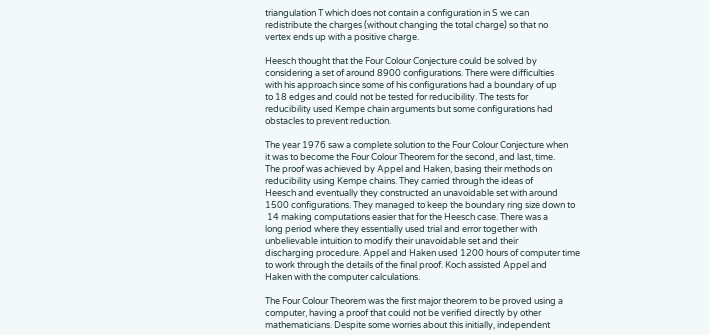triangulation T which does not contain a configuration in S we can
redistribute the charges (without changing the total charge) so that no
vertex ends up with a positive charge.

Heesch thought that the Four Colour Conjecture could be solved by
considering a set of around 8900 configurations. There were difficulties
with his approach since some of his configurations had a boundary of up
to 18 edges and could not be tested for reducibility. The tests for
reducibility used Kempe chain arguments but some configurations had
obstacles to prevent reduction.

The year 1976 saw a complete solution to the Four Colour Conjecture when
it was to become the Four Colour Theorem for the second, and last, time.
The proof was achieved by Appel and Haken, basing their methods on
reducibility using Kempe chains. They carried through the ideas of
Heesch and eventually they constructed an unavoidable set with around
1500 configurations. They managed to keep the boundary ring size down to
 14 making computations easier that for the Heesch case. There was a
long period where they essentially used trial and error together with
unbelievable intuition to modify their unavoidable set and their
discharging procedure. Appel and Haken used 1200 hours of computer time
to work through the details of the final proof. Koch assisted Appel and
Haken with the computer calculations.

The Four Colour Theorem was the first major theorem to be proved using a
computer, having a proof that could not be verified directly by other
mathematicians. Despite some worries about this initially, independent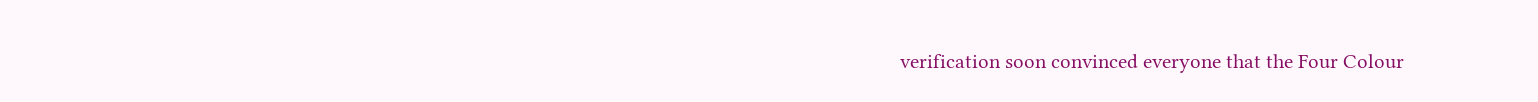verification soon convinced everyone that the Four Colour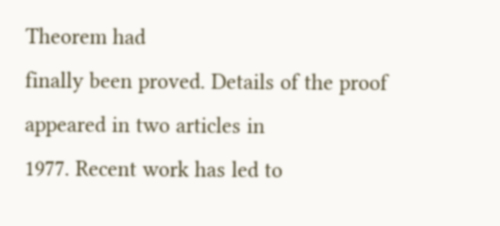Theorem had
finally been proved. Details of the proof appeared in two articles in
1977. Recent work has led to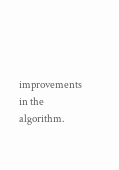improvements in the algorithm.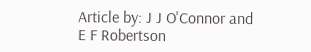Article by: J J O'Connor and E F Robertson